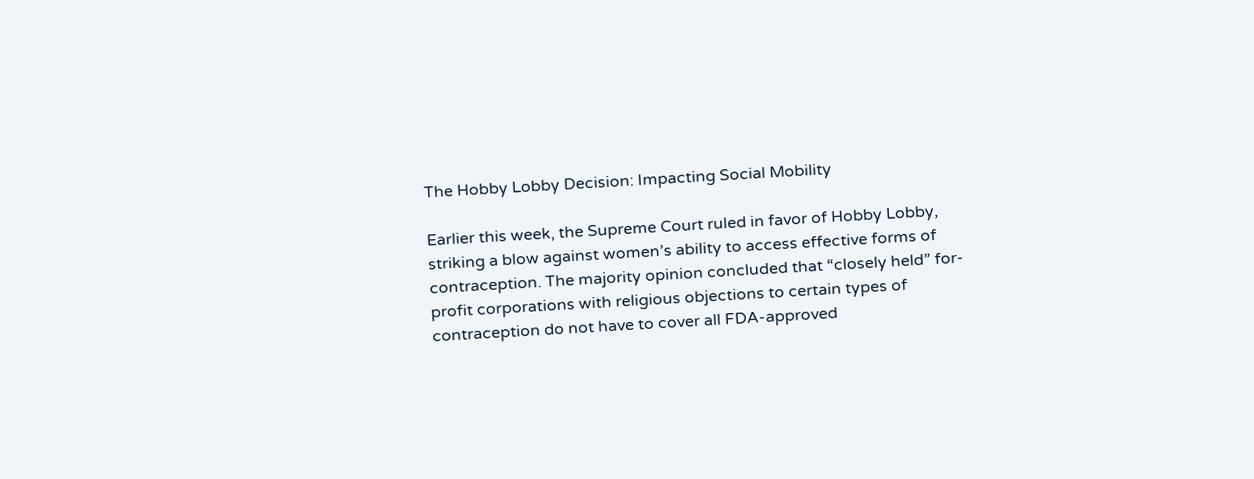The Hobby Lobby Decision: Impacting Social Mobility

Earlier this week, the Supreme Court ruled in favor of Hobby Lobby, striking a blow against women’s ability to access effective forms of contraception. The majority opinion concluded that “closely held” for-profit corporations with religious objections to certain types of contraception do not have to cover all FDA-approved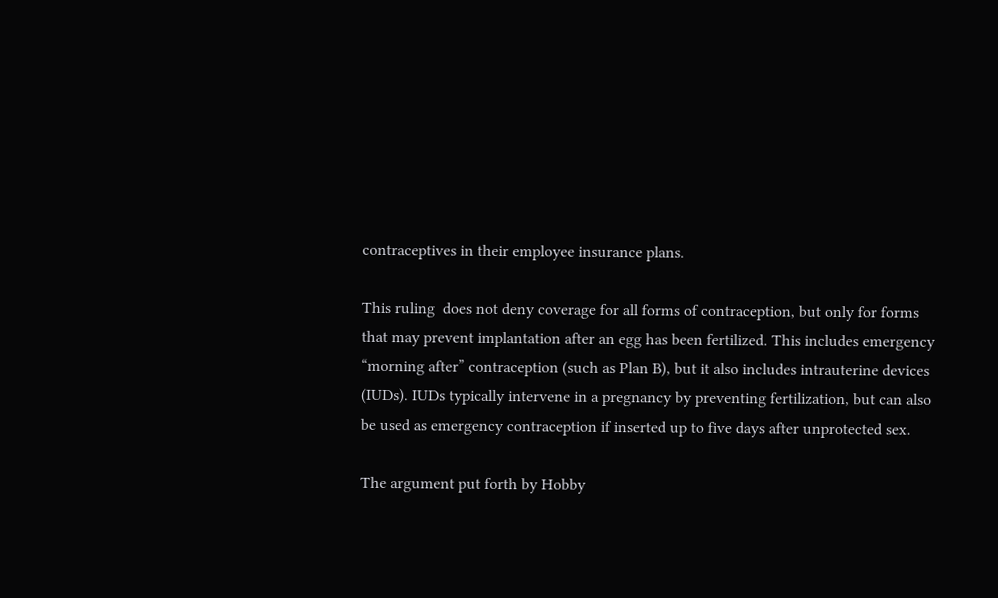contraceptives in their employee insurance plans.

This ruling  does not deny coverage for all forms of contraception, but only for forms that may prevent implantation after an egg has been fertilized. This includes emergency “morning after” contraception (such as Plan B), but it also includes intrauterine devices (IUDs). IUDs typically intervene in a pregnancy by preventing fertilization, but can also be used as emergency contraception if inserted up to five days after unprotected sex.

The argument put forth by Hobby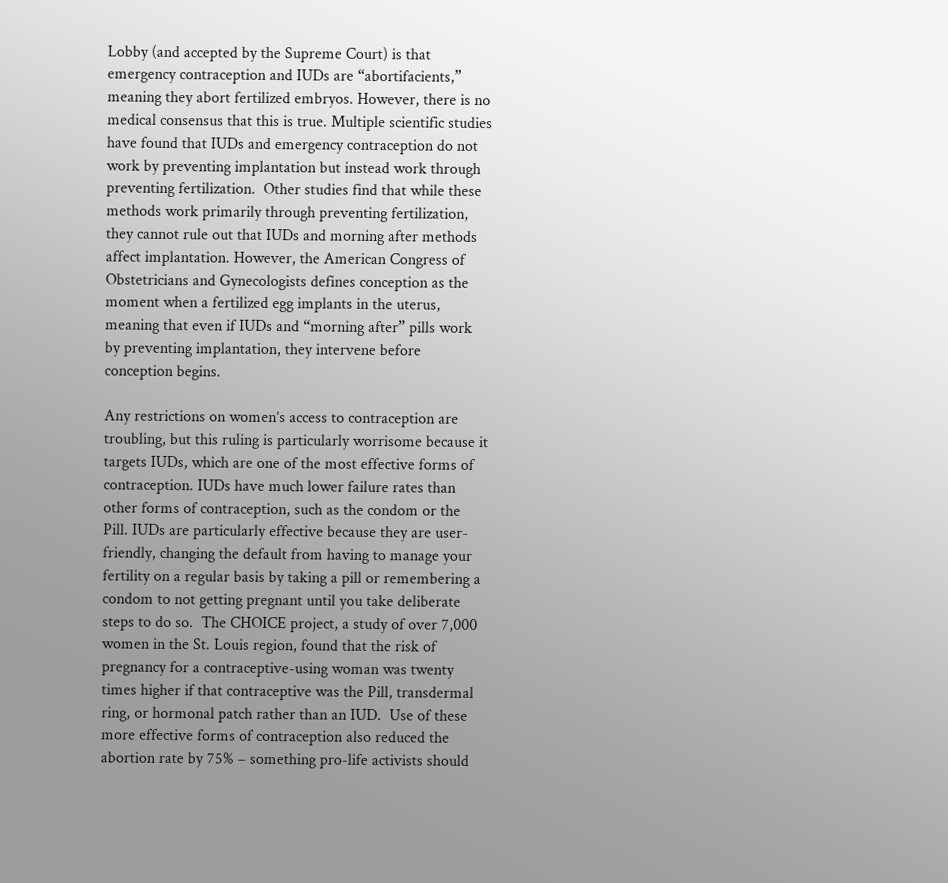Lobby (and accepted by the Supreme Court) is that emergency contraception and IUDs are “abortifacients,” meaning they abort fertilized embryos. However, there is no medical consensus that this is true. Multiple scientific studies have found that IUDs and emergency contraception do not work by preventing implantation but instead work through preventing fertilization.  Other studies find that while these methods work primarily through preventing fertilization, they cannot rule out that IUDs and morning after methods affect implantation. However, the American Congress of Obstetricians and Gynecologists defines conception as the moment when a fertilized egg implants in the uterus, meaning that even if IUDs and “morning after” pills work by preventing implantation, they intervene before conception begins.

Any restrictions on women’s access to contraception are troubling, but this ruling is particularly worrisome because it targets IUDs, which are one of the most effective forms of contraception. IUDs have much lower failure rates than other forms of contraception, such as the condom or the Pill. IUDs are particularly effective because they are user-friendly, changing the default from having to manage your fertility on a regular basis by taking a pill or remembering a condom to not getting pregnant until you take deliberate steps to do so.  The CHOICE project, a study of over 7,000 women in the St. Louis region, found that the risk of pregnancy for a contraceptive-using woman was twenty times higher if that contraceptive was the Pill, transdermal ring, or hormonal patch rather than an IUD.  Use of these more effective forms of contraception also reduced the abortion rate by 75% – something pro-life activists should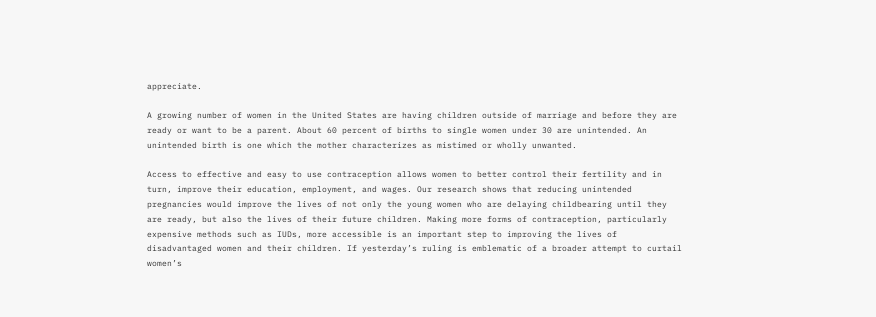appreciate.

A growing number of women in the United States are having children outside of marriage and before they are ready or want to be a parent. About 60 percent of births to single women under 30 are unintended. An unintended birth is one which the mother characterizes as mistimed or wholly unwanted.

Access to effective and easy to use contraception allows women to better control their fertility and in turn, improve their education, employment, and wages. Our research shows that reducing unintended pregnancies would improve the lives of not only the young women who are delaying childbearing until they are ready, but also the lives of their future children. Making more forms of contraception, particularly expensive methods such as IUDs, more accessible is an important step to improving the lives of disadvantaged women and their children. If yesterday’s ruling is emblematic of a broader attempt to curtail women’s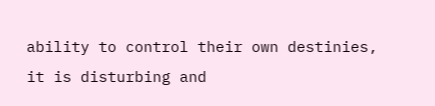ability to control their own destinies, it is disturbing and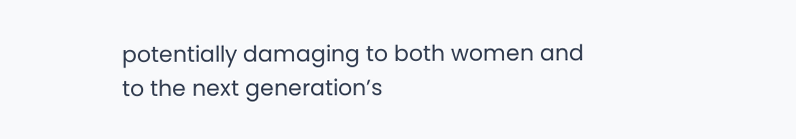potentially damaging to both women and to the next generation’s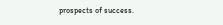prospects of success.